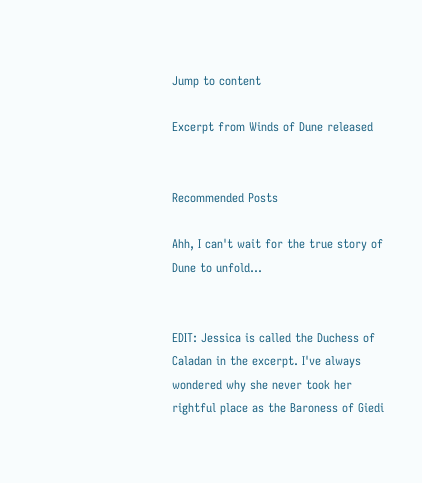Jump to content

Excerpt from Winds of Dune released


Recommended Posts

Ahh, I can't wait for the true story of Dune to unfold...


EDIT: Jessica is called the Duchess of Caladan in the excerpt. I've always wondered why she never took her rightful place as the Baroness of Giedi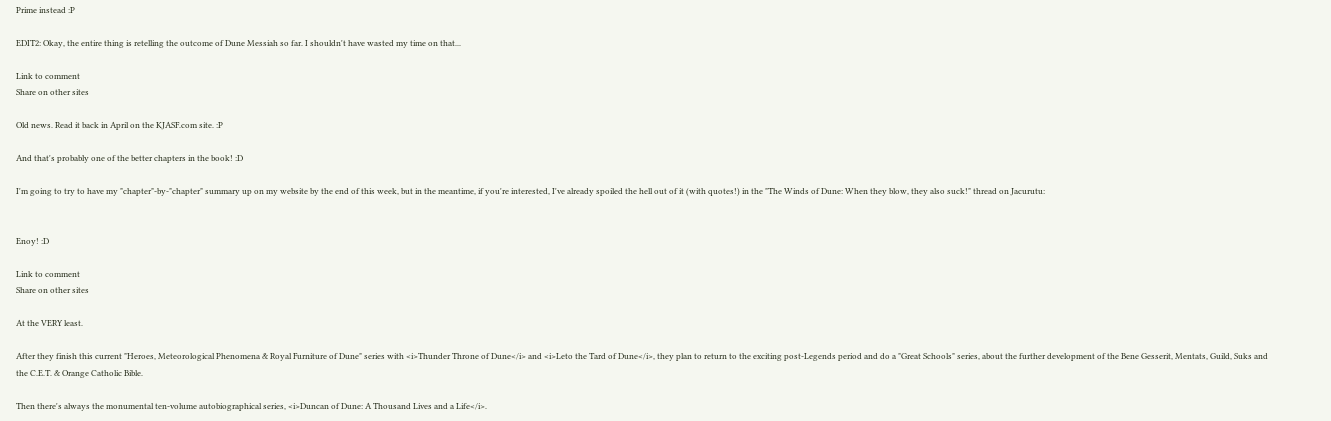Prime instead :P

EDIT2: Okay, the entire thing is retelling the outcome of Dune Messiah so far. I shouldn't have wasted my time on that...

Link to comment
Share on other sites

Old news. Read it back in April on the KJASF.com site. :P

And that's probably one of the better chapters in the book! :D

I'm going to try to have my "chapter"-by-"chapter" summary up on my website by the end of this week, but in the meantime, if you're interested, I've already spoiled the hell out of it (with quotes!) in the "The Winds of Dune: When they blow, they also suck!" thread on Jacurutu:


Enoy! :D

Link to comment
Share on other sites

At the VERY least.

After they finish this current "Heroes, Meteorological Phenomena & Royal Furniture of Dune" series with <i>Thunder Throne of Dune</i> and <i>Leto the Tard of Dune</i>, they plan to return to the exciting post-Legends period and do a "Great Schools" series, about the further development of the Bene Gesserit, Mentats, Guild, Suks and the C.E.T. & Orange Catholic Bible.

Then there's always the monumental ten-volume autobiographical series, <i>Duncan of Dune: A Thousand Lives and a Life</i>.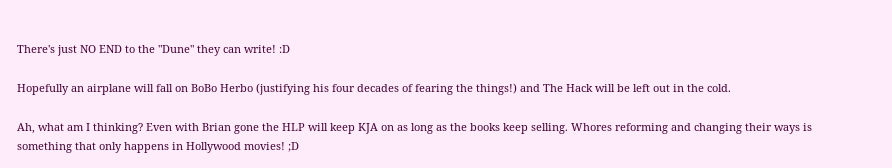There's just NO END to the "Dune" they can write! :D

Hopefully an airplane will fall on BoBo Herbo (justifying his four decades of fearing the things!) and The Hack will be left out in the cold.

Ah, what am I thinking? Even with Brian gone the HLP will keep KJA on as long as the books keep selling. Whores reforming and changing their ways is something that only happens in Hollywood movies! ;D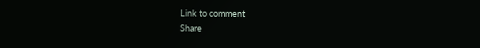Link to comment
Share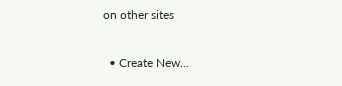on other sites

  • Create New...